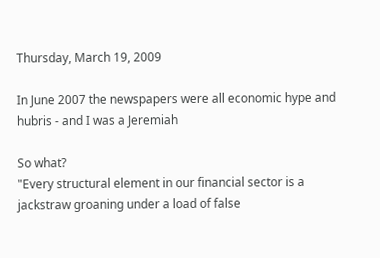Thursday, March 19, 2009

In June 2007 the newspapers were all economic hype and hubris - and I was a Jeremiah

So what?
"Every structural element in our financial sector is a jackstraw groaning under a load of false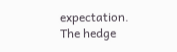expectation. The hedge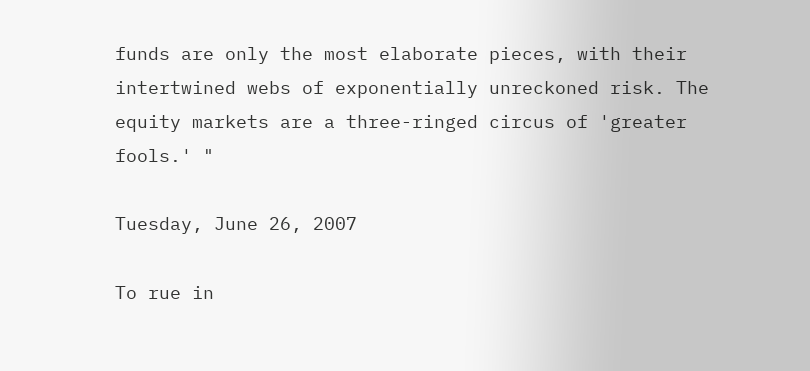funds are only the most elaborate pieces, with their intertwined webs of exponentially unreckoned risk. The equity markets are a three-ringed circus of 'greater fools.' "

Tuesday, June 26, 2007

To rue in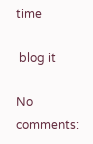time

 blog it

No comments: